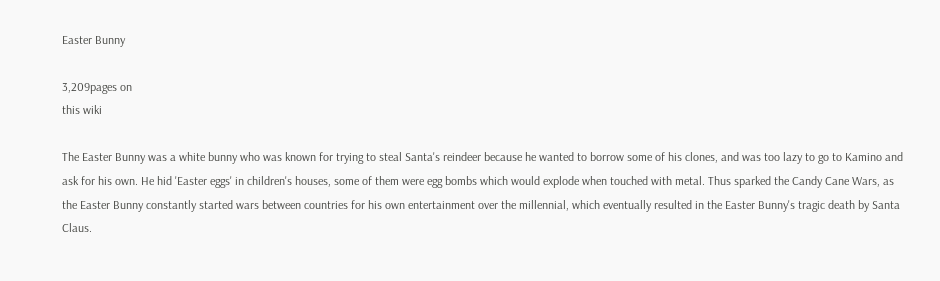Easter Bunny

3,209pages on
this wiki

The Easter Bunny was a white bunny who was known for trying to steal Santa's reindeer because he wanted to borrow some of his clones, and was too lazy to go to Kamino and ask for his own. He hid 'Easter eggs' in children's houses, some of them were egg bombs which would explode when touched with metal. Thus sparked the Candy Cane Wars, as the Easter Bunny constantly started wars between countries for his own entertainment over the millennial, which eventually resulted in the Easter Bunny's tragic death by Santa Claus.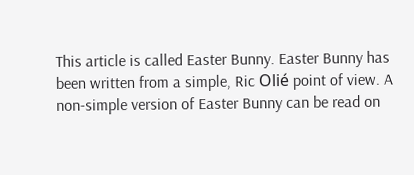This article is called Easter Bunny. Easter Bunny has been written from a simple, Ric Olié point of view. A non-simple version of Easter Bunny can be read on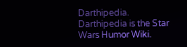Darthipedia. Darthipedia is the Star Wars Humor Wiki.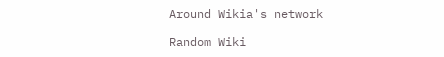Around Wikia's network

Random Wiki